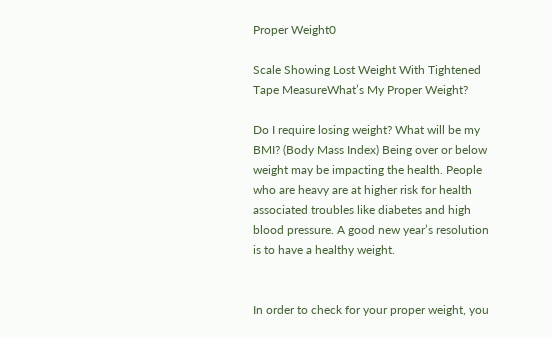Proper Weight0

Scale Showing Lost Weight With Tightened Tape MeasureWhat’s My Proper Weight?

Do I require losing weight? What will be my BMI? (Body Mass Index) Being over or below weight may be impacting the health. People who are heavy are at higher risk for health associated troubles like diabetes and high blood pressure. A good new year’s resolution is to have a healthy weight.


In order to check for your proper weight, you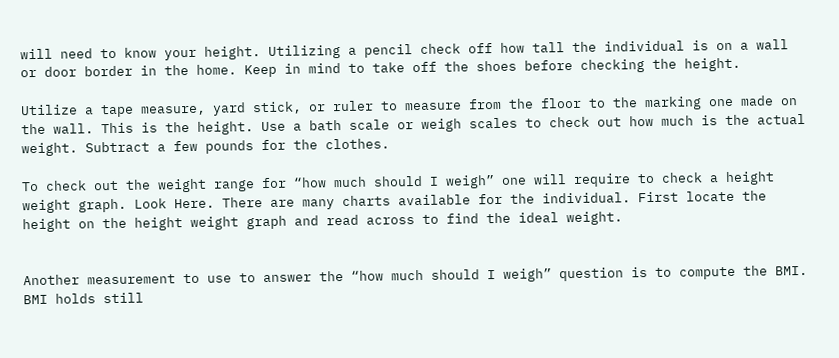will need to know your height. Utilizing a pencil check off how tall the individual is on a wall or door border in the home. Keep in mind to take off the shoes before checking the height.

Utilize a tape measure, yard stick, or ruler to measure from the floor to the marking one made on the wall. This is the height. Use a bath scale or weigh scales to check out how much is the actual weight. Subtract a few pounds for the clothes.

To check out the weight range for “how much should I weigh” one will require to check a height weight graph. Look Here. There are many charts available for the individual. First locate the height on the height weight graph and read across to find the ideal weight.


Another measurement to use to answer the “how much should I weigh” question is to compute the BMI. BMI holds still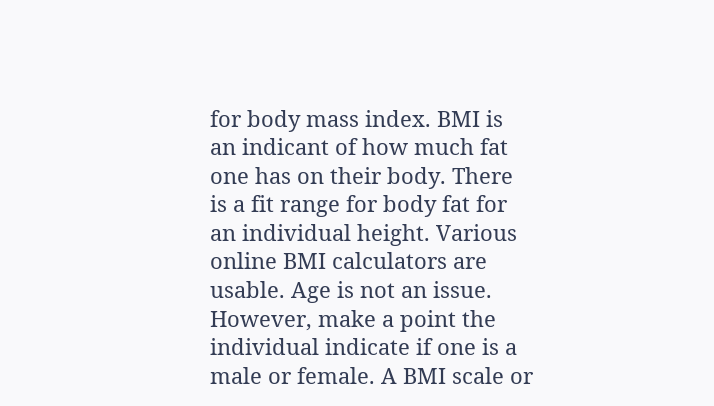for body mass index. BMI is an indicant of how much fat one has on their body. There is a fit range for body fat for an individual height. Various online BMI calculators are usable. Age is not an issue. However, make a point the individual indicate if one is a male or female. A BMI scale or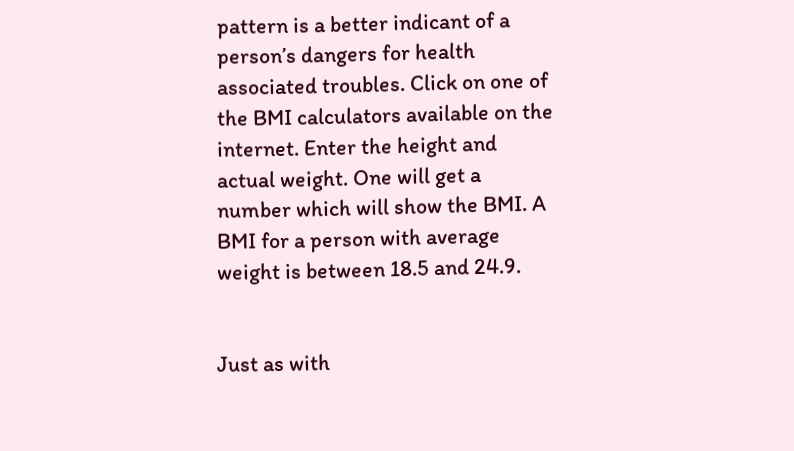pattern is a better indicant of a person’s dangers for health associated troubles. Click on one of the BMI calculators available on the internet. Enter the height and actual weight. One will get a number which will show the BMI. A BMI for a person with average weight is between 18.5 and 24.9.


Just as with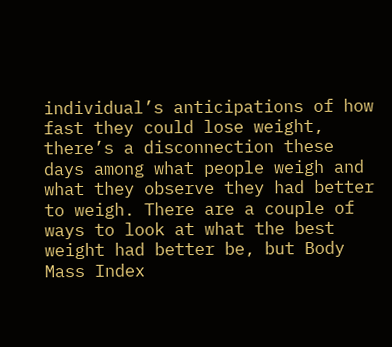individual’s anticipations of how fast they could lose weight, there’s a disconnection these days among what people weigh and what they observe they had better to weigh. There are a couple of ways to look at what the best weight had better be, but Body Mass Index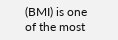(BMI) is one of the most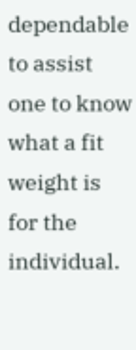dependable to assist one to know what a fit weight is for the individual.